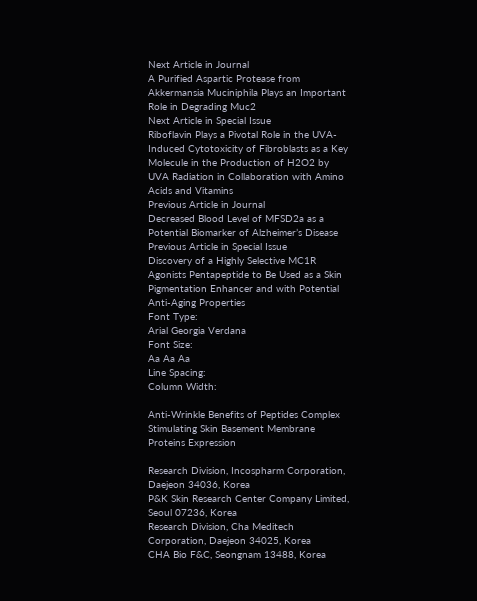Next Article in Journal
A Purified Aspartic Protease from Akkermansia Muciniphila Plays an Important Role in Degrading Muc2
Next Article in Special Issue
Riboflavin Plays a Pivotal Role in the UVA-Induced Cytotoxicity of Fibroblasts as a Key Molecule in the Production of H2O2 by UVA Radiation in Collaboration with Amino Acids and Vitamins
Previous Article in Journal
Decreased Blood Level of MFSD2a as a Potential Biomarker of Alzheimer’s Disease
Previous Article in Special Issue
Discovery of a Highly Selective MC1R Agonists Pentapeptide to Be Used as a Skin Pigmentation Enhancer and with Potential Anti-Aging Properties
Font Type:
Arial Georgia Verdana
Font Size:
Aa Aa Aa
Line Spacing:
Column Width:

Anti-Wrinkle Benefits of Peptides Complex Stimulating Skin Basement Membrane Proteins Expression

Research Division, Incospharm Corporation, Daejeon 34036, Korea
P&K Skin Research Center Company Limited, Seoul 07236, Korea
Research Division, Cha Meditech Corporation, Daejeon 34025, Korea
CHA Bio F&C, Seongnam 13488, Korea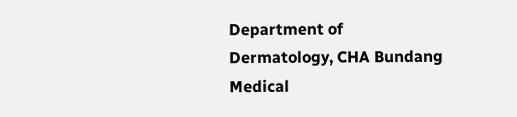Department of Dermatology, CHA Bundang Medical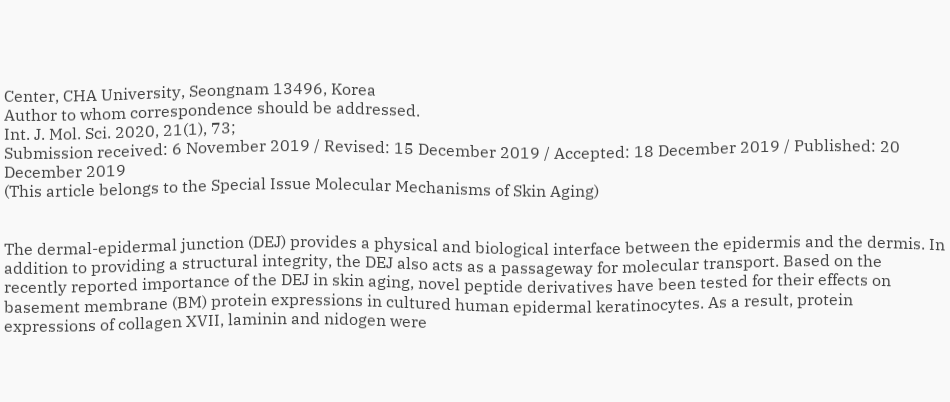Center, CHA University, Seongnam 13496, Korea
Author to whom correspondence should be addressed.
Int. J. Mol. Sci. 2020, 21(1), 73;
Submission received: 6 November 2019 / Revised: 15 December 2019 / Accepted: 18 December 2019 / Published: 20 December 2019
(This article belongs to the Special Issue Molecular Mechanisms of Skin Aging)


The dermal-epidermal junction (DEJ) provides a physical and biological interface between the epidermis and the dermis. In addition to providing a structural integrity, the DEJ also acts as a passageway for molecular transport. Based on the recently reported importance of the DEJ in skin aging, novel peptide derivatives have been tested for their effects on basement membrane (BM) protein expressions in cultured human epidermal keratinocytes. As a result, protein expressions of collagen XVII, laminin and nidogen were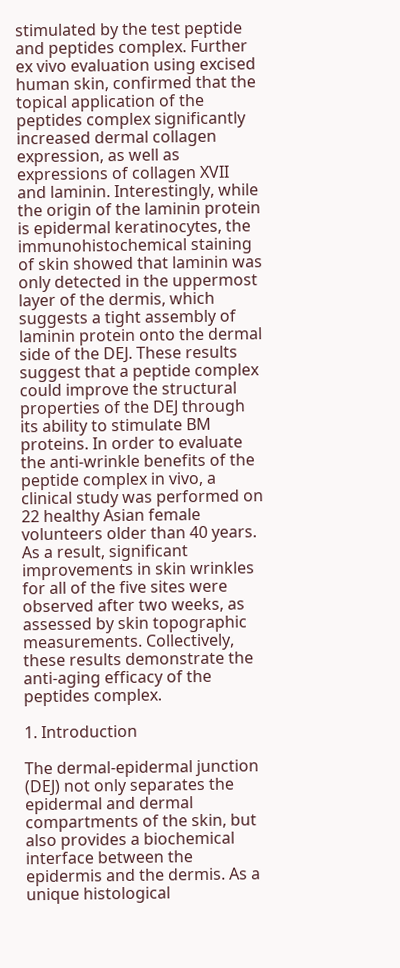stimulated by the test peptide and peptides complex. Further ex vivo evaluation using excised human skin, confirmed that the topical application of the peptides complex significantly increased dermal collagen expression, as well as expressions of collagen XVII and laminin. Interestingly, while the origin of the laminin protein is epidermal keratinocytes, the immunohistochemical staining of skin showed that laminin was only detected in the uppermost layer of the dermis, which suggests a tight assembly of laminin protein onto the dermal side of the DEJ. These results suggest that a peptide complex could improve the structural properties of the DEJ through its ability to stimulate BM proteins. In order to evaluate the anti-wrinkle benefits of the peptide complex in vivo, a clinical study was performed on 22 healthy Asian female volunteers older than 40 years. As a result, significant improvements in skin wrinkles for all of the five sites were observed after two weeks, as assessed by skin topographic measurements. Collectively, these results demonstrate the anti-aging efficacy of the peptides complex.

1. Introduction

The dermal-epidermal junction (DEJ) not only separates the epidermal and dermal compartments of the skin, but also provides a biochemical interface between the epidermis and the dermis. As a unique histological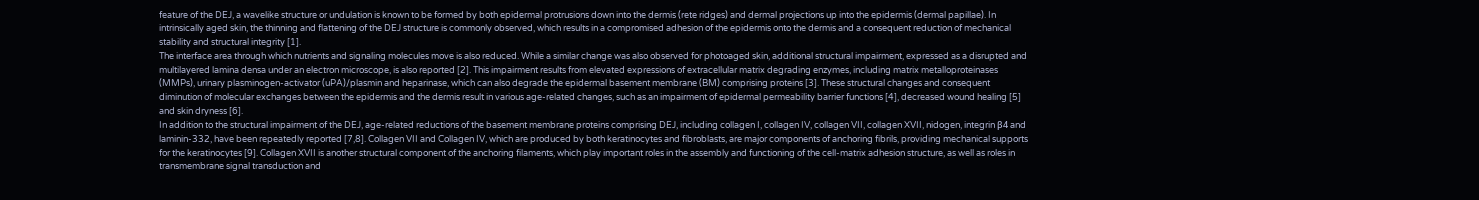feature of the DEJ, a wavelike structure or undulation is known to be formed by both epidermal protrusions down into the dermis (rete ridges) and dermal projections up into the epidermis (dermal papillae). In intrinsically aged skin, the thinning and flattening of the DEJ structure is commonly observed, which results in a compromised adhesion of the epidermis onto the dermis and a consequent reduction of mechanical stability and structural integrity [1].
The interface area through which nutrients and signaling molecules move is also reduced. While a similar change was also observed for photoaged skin, additional structural impairment, expressed as a disrupted and multilayered lamina densa under an electron microscope, is also reported [2]. This impairment results from elevated expressions of extracellular matrix degrading enzymes, including matrix metalloproteinases (MMPs), urinary plasminogen-activator (uPA)/plasmin and heparinase, which can also degrade the epidermal basement membrane (BM) comprising proteins [3]. These structural changes and consequent diminution of molecular exchanges between the epidermis and the dermis result in various age-related changes, such as an impairment of epidermal permeability barrier functions [4], decreased wound healing [5] and skin dryness [6].
In addition to the structural impairment of the DEJ, age-related reductions of the basement membrane proteins comprising DEJ, including collagen I, collagen IV, collagen VII, collagen XVII, nidogen, integrin β4 and laminin-332, have been repeatedly reported [7,8]. Collagen VII and Collagen IV, which are produced by both keratinocytes and fibroblasts, are major components of anchoring fibrils, providing mechanical supports for the keratinocytes [9]. Collagen XVII is another structural component of the anchoring filaments, which play important roles in the assembly and functioning of the cell-matrix adhesion structure, as well as roles in transmembrane signal transduction and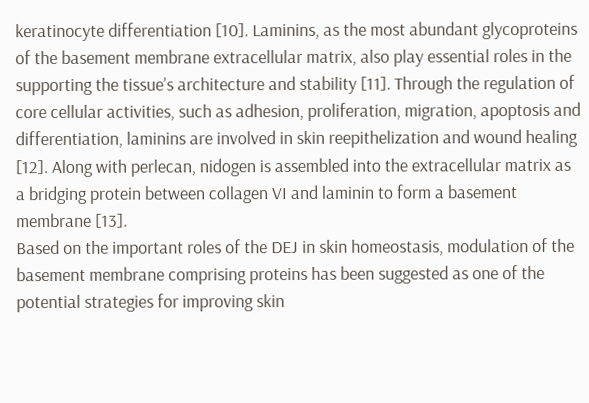keratinocyte differentiation [10]. Laminins, as the most abundant glycoproteins of the basement membrane extracellular matrix, also play essential roles in the supporting the tissue’s architecture and stability [11]. Through the regulation of core cellular activities, such as adhesion, proliferation, migration, apoptosis and differentiation, laminins are involved in skin reepithelization and wound healing [12]. Along with perlecan, nidogen is assembled into the extracellular matrix as a bridging protein between collagen VI and laminin to form a basement membrane [13].
Based on the important roles of the DEJ in skin homeostasis, modulation of the basement membrane comprising proteins has been suggested as one of the potential strategies for improving skin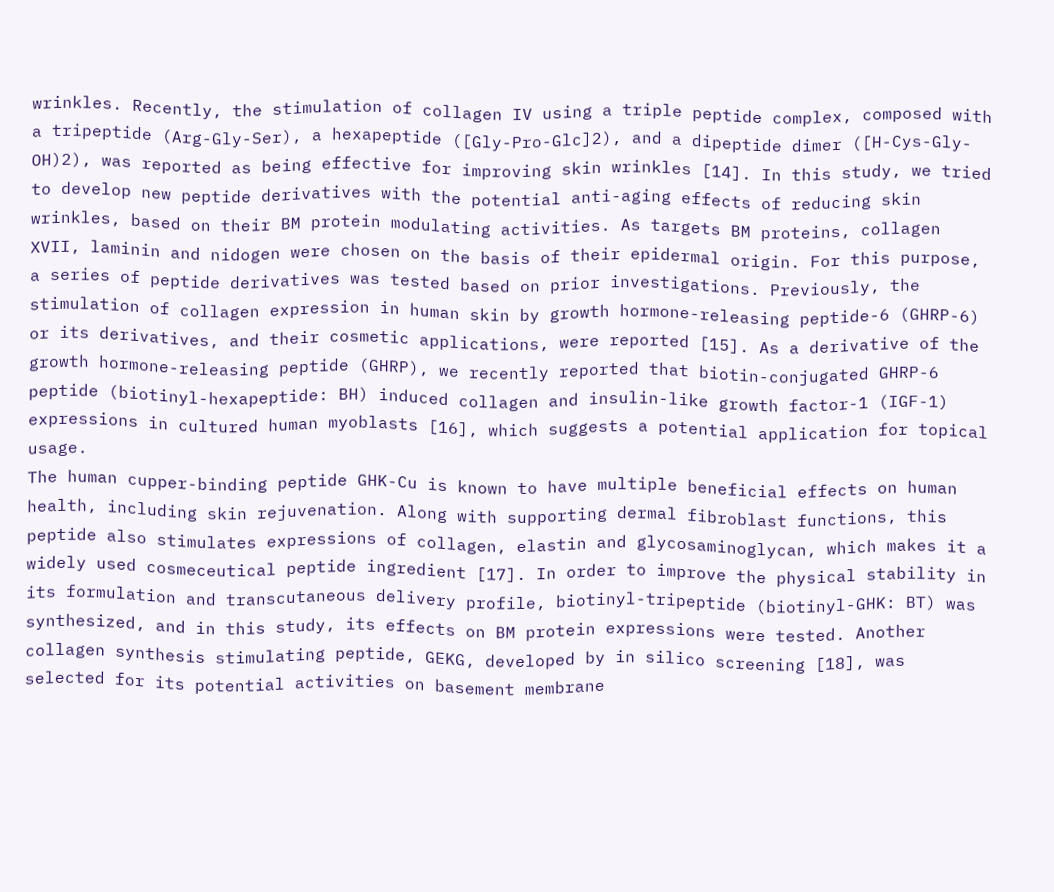wrinkles. Recently, the stimulation of collagen IV using a triple peptide complex, composed with a tripeptide (Arg-Gly-Ser), a hexapeptide ([Gly-Pro-Glc]2), and a dipeptide dimer ([H-Cys-Gly-OH)2), was reported as being effective for improving skin wrinkles [14]. In this study, we tried to develop new peptide derivatives with the potential anti-aging effects of reducing skin wrinkles, based on their BM protein modulating activities. As targets BM proteins, collagen XVII, laminin and nidogen were chosen on the basis of their epidermal origin. For this purpose, a series of peptide derivatives was tested based on prior investigations. Previously, the stimulation of collagen expression in human skin by growth hormone-releasing peptide-6 (GHRP-6) or its derivatives, and their cosmetic applications, were reported [15]. As a derivative of the growth hormone-releasing peptide (GHRP), we recently reported that biotin-conjugated GHRP-6 peptide (biotinyl-hexapeptide: BH) induced collagen and insulin-like growth factor-1 (IGF-1) expressions in cultured human myoblasts [16], which suggests a potential application for topical usage.
The human cupper-binding peptide GHK-Cu is known to have multiple beneficial effects on human health, including skin rejuvenation. Along with supporting dermal fibroblast functions, this peptide also stimulates expressions of collagen, elastin and glycosaminoglycan, which makes it a widely used cosmeceutical peptide ingredient [17]. In order to improve the physical stability in its formulation and transcutaneous delivery profile, biotinyl-tripeptide (biotinyl-GHK: BT) was synthesized, and in this study, its effects on BM protein expressions were tested. Another collagen synthesis stimulating peptide, GEKG, developed by in silico screening [18], was selected for its potential activities on basement membrane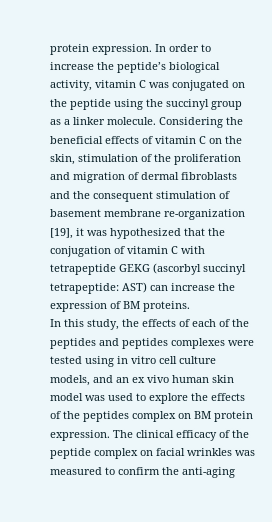protein expression. In order to increase the peptide’s biological activity, vitamin C was conjugated on the peptide using the succinyl group as a linker molecule. Considering the beneficial effects of vitamin C on the skin, stimulation of the proliferation and migration of dermal fibroblasts and the consequent stimulation of basement membrane re-organization [19], it was hypothesized that the conjugation of vitamin C with tetrapeptide GEKG (ascorbyl succinyl tetrapeptide: AST) can increase the expression of BM proteins.
In this study, the effects of each of the peptides and peptides complexes were tested using in vitro cell culture models, and an ex vivo human skin model was used to explore the effects of the peptides complex on BM protein expression. The clinical efficacy of the peptide complex on facial wrinkles was measured to confirm the anti-aging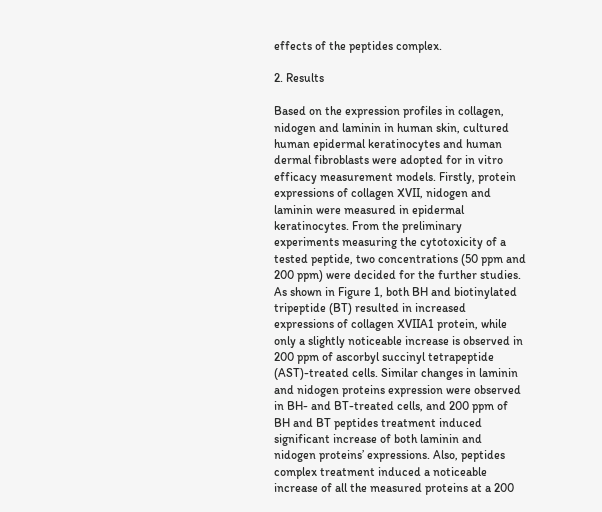effects of the peptides complex.

2. Results

Based on the expression profiles in collagen, nidogen and laminin in human skin, cultured human epidermal keratinocytes and human dermal fibroblasts were adopted for in vitro efficacy measurement models. Firstly, protein expressions of collagen XVII, nidogen and laminin were measured in epidermal keratinocytes. From the preliminary experiments measuring the cytotoxicity of a tested peptide, two concentrations (50 ppm and 200 ppm) were decided for the further studies. As shown in Figure 1, both BH and biotinylated tripeptide (BT) resulted in increased expressions of collagen XVIIA1 protein, while only a slightly noticeable increase is observed in 200 ppm of ascorbyl succinyl tetrapeptide (AST)-treated cells. Similar changes in laminin and nidogen proteins expression were observed in BH- and BT-treated cells, and 200 ppm of BH and BT peptides treatment induced significant increase of both laminin and nidogen proteins’ expressions. Also, peptides complex treatment induced a noticeable increase of all the measured proteins at a 200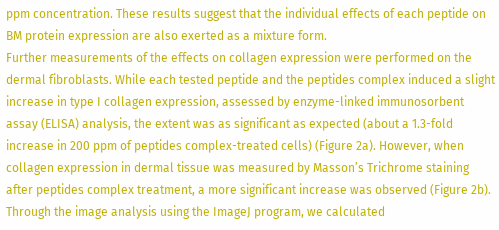ppm concentration. These results suggest that the individual effects of each peptide on BM protein expression are also exerted as a mixture form.
Further measurements of the effects on collagen expression were performed on the dermal fibroblasts. While each tested peptide and the peptides complex induced a slight increase in type I collagen expression, assessed by enzyme-linked immunosorbent assay (ELISA) analysis, the extent was as significant as expected (about a 1.3-fold increase in 200 ppm of peptides complex-treated cells) (Figure 2a). However, when collagen expression in dermal tissue was measured by Masson’s Trichrome staining after peptides complex treatment, a more significant increase was observed (Figure 2b). Through the image analysis using the ImageJ program, we calculated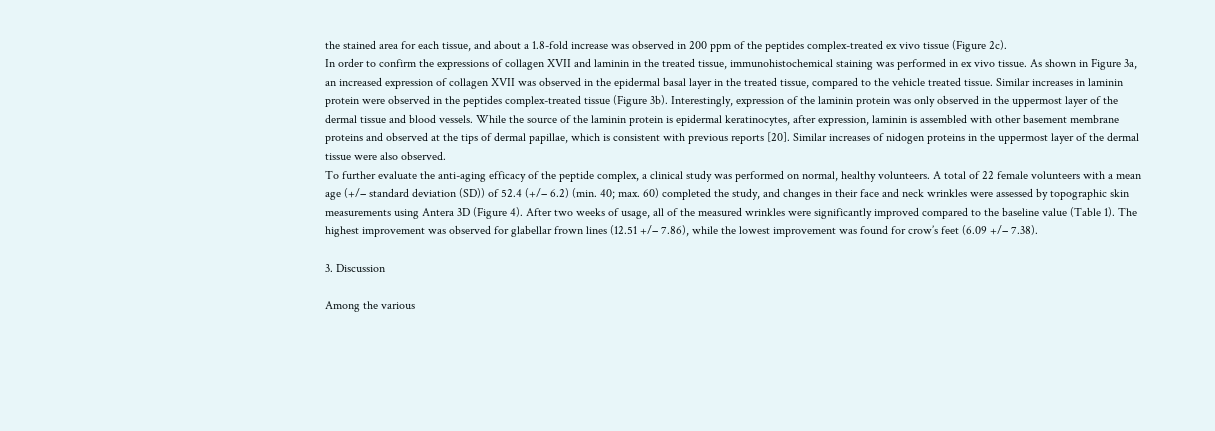the stained area for each tissue, and about a 1.8-fold increase was observed in 200 ppm of the peptides complex-treated ex vivo tissue (Figure 2c).
In order to confirm the expressions of collagen XVII and laminin in the treated tissue, immunohistochemical staining was performed in ex vivo tissue. As shown in Figure 3a, an increased expression of collagen XVII was observed in the epidermal basal layer in the treated tissue, compared to the vehicle treated tissue. Similar increases in laminin protein were observed in the peptides complex-treated tissue (Figure 3b). Interestingly, expression of the laminin protein was only observed in the uppermost layer of the dermal tissue and blood vessels. While the source of the laminin protein is epidermal keratinocytes, after expression, laminin is assembled with other basement membrane proteins and observed at the tips of dermal papillae, which is consistent with previous reports [20]. Similar increases of nidogen proteins in the uppermost layer of the dermal tissue were also observed.
To further evaluate the anti-aging efficacy of the peptide complex, a clinical study was performed on normal, healthy volunteers. A total of 22 female volunteers with a mean age (+/− standard deviation (SD)) of 52.4 (+/− 6.2) (min. 40; max. 60) completed the study, and changes in their face and neck wrinkles were assessed by topographic skin measurements using Antera 3D (Figure 4). After two weeks of usage, all of the measured wrinkles were significantly improved compared to the baseline value (Table 1). The highest improvement was observed for glabellar frown lines (12.51 +/− 7.86), while the lowest improvement was found for crow’s feet (6.09 +/− 7.38).

3. Discussion

Among the various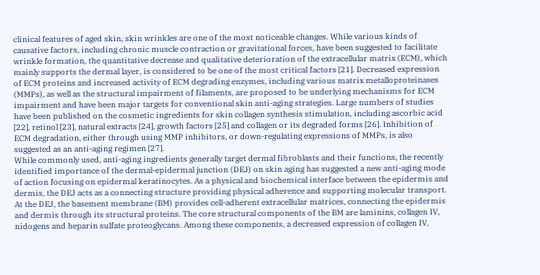clinical features of aged skin, skin wrinkles are one of the most noticeable changes. While various kinds of causative factors, including chronic muscle contraction or gravitational forces, have been suggested to facilitate wrinkle formation, the quantitative decrease and qualitative deterioration of the extracellular matrix (ECM), which mainly supports the dermal layer, is considered to be one of the most critical factors [21]. Decreased expression of ECM proteins and increased activity of ECM degrading enzymes, including various matrix metalloproteinases (MMPs), as well as the structural impairment of filaments, are proposed to be underlying mechanisms for ECM impairment and have been major targets for conventional skin anti-aging strategies. Large numbers of studies have been published on the cosmetic ingredients for skin collagen synthesis stimulation, including ascorbic acid [22], retinol [23], natural extracts [24], growth factors [25] and collagen or its degraded forms [26]. Inhibition of ECM degradation, either through using MMP inhibitors, or down-regulating expressions of MMPs, is also suggested as an anti-aging regimen [27].
While commonly used, anti-aging ingredients generally target dermal fibroblasts and their functions, the recently identified importance of the dermal-epidermal junction (DEJ) on skin aging has suggested a new anti-aging mode of action focusing on epidermal keratinocytes. As a physical and biochemical interface between the epidermis and dermis, the DEJ acts as a connecting structure providing physical adherence and supporting molecular transport. At the DEJ, the basement membrane (BM) provides cell-adherent extracellular matrices, connecting the epidermis and dermis through its structural proteins. The core structural components of the BM are laminins, collagen IV, nidogens and heparin sulfate proteoglycans. Among these components, a decreased expression of collagen IV,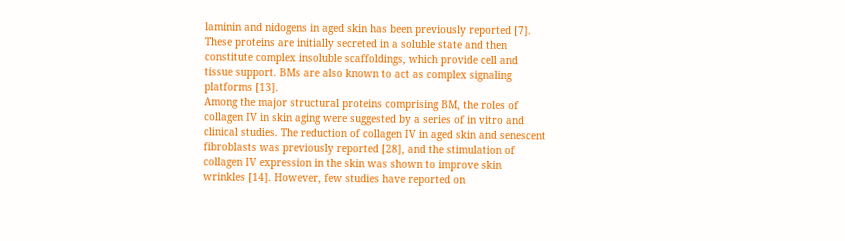laminin and nidogens in aged skin has been previously reported [7]. These proteins are initially secreted in a soluble state and then constitute complex insoluble scaffoldings, which provide cell and tissue support. BMs are also known to act as complex signaling platforms [13].
Among the major structural proteins comprising BM, the roles of collagen IV in skin aging were suggested by a series of in vitro and clinical studies. The reduction of collagen IV in aged skin and senescent fibroblasts was previously reported [28], and the stimulation of collagen IV expression in the skin was shown to improve skin wrinkles [14]. However, few studies have reported on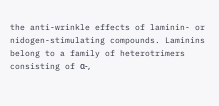the anti-wrinkle effects of laminin- or nidogen-stimulating compounds. Laminins belong to a family of heterotrimers consisting of α-,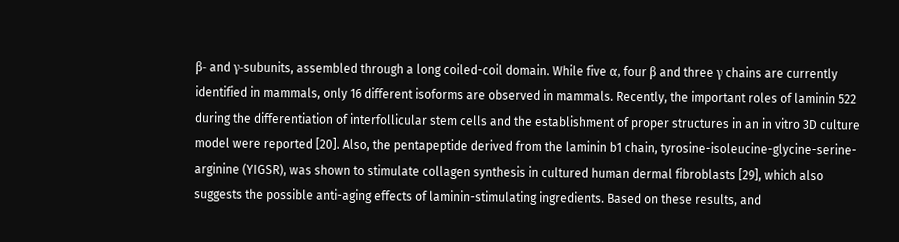β- and γ-subunits, assembled through a long coiled-coil domain. While five α, four β and three γ chains are currently identified in mammals, only 16 different isoforms are observed in mammals. Recently, the important roles of laminin 522 during the differentiation of interfollicular stem cells and the establishment of proper structures in an in vitro 3D culture model were reported [20]. Also, the pentapeptide derived from the laminin b1 chain, tyrosine-isoleucine-glycine-serine-arginine (YIGSR), was shown to stimulate collagen synthesis in cultured human dermal fibroblasts [29], which also suggests the possible anti-aging effects of laminin-stimulating ingredients. Based on these results, and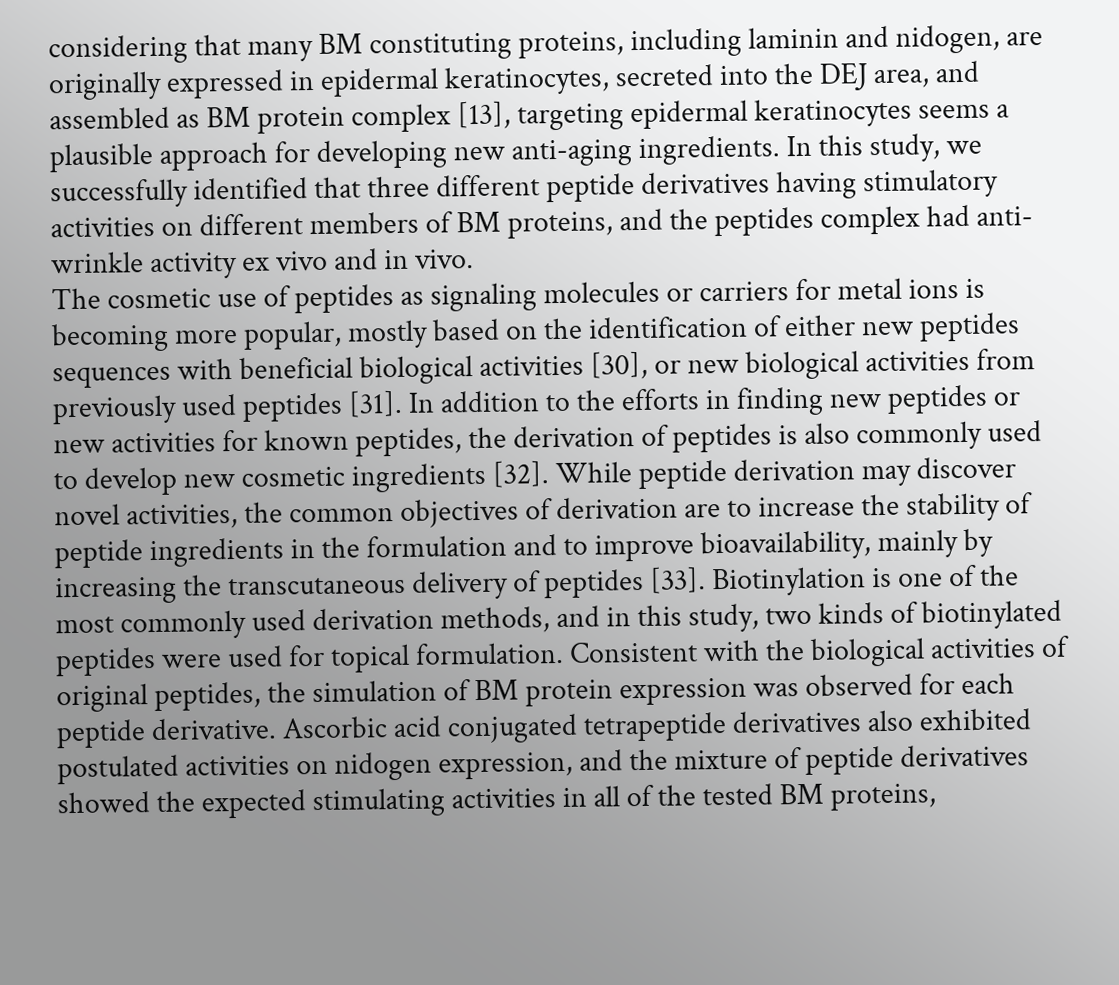considering that many BM constituting proteins, including laminin and nidogen, are originally expressed in epidermal keratinocytes, secreted into the DEJ area, and assembled as BM protein complex [13], targeting epidermal keratinocytes seems a plausible approach for developing new anti-aging ingredients. In this study, we successfully identified that three different peptide derivatives having stimulatory activities on different members of BM proteins, and the peptides complex had anti-wrinkle activity ex vivo and in vivo.
The cosmetic use of peptides as signaling molecules or carriers for metal ions is becoming more popular, mostly based on the identification of either new peptides sequences with beneficial biological activities [30], or new biological activities from previously used peptides [31]. In addition to the efforts in finding new peptides or new activities for known peptides, the derivation of peptides is also commonly used to develop new cosmetic ingredients [32]. While peptide derivation may discover novel activities, the common objectives of derivation are to increase the stability of peptide ingredients in the formulation and to improve bioavailability, mainly by increasing the transcutaneous delivery of peptides [33]. Biotinylation is one of the most commonly used derivation methods, and in this study, two kinds of biotinylated peptides were used for topical formulation. Consistent with the biological activities of original peptides, the simulation of BM protein expression was observed for each peptide derivative. Ascorbic acid conjugated tetrapeptide derivatives also exhibited postulated activities on nidogen expression, and the mixture of peptide derivatives showed the expected stimulating activities in all of the tested BM proteins,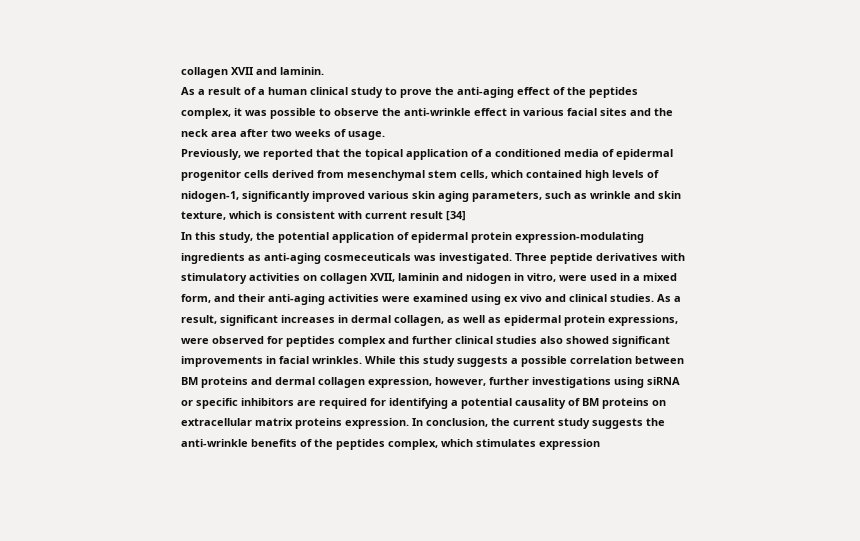collagen XVII and laminin.
As a result of a human clinical study to prove the anti-aging effect of the peptides complex, it was possible to observe the anti-wrinkle effect in various facial sites and the neck area after two weeks of usage.
Previously, we reported that the topical application of a conditioned media of epidermal progenitor cells derived from mesenchymal stem cells, which contained high levels of nidogen-1, significantly improved various skin aging parameters, such as wrinkle and skin texture, which is consistent with current result [34]
In this study, the potential application of epidermal protein expression-modulating ingredients as anti-aging cosmeceuticals was investigated. Three peptide derivatives with stimulatory activities on collagen XVII, laminin and nidogen in vitro, were used in a mixed form, and their anti-aging activities were examined using ex vivo and clinical studies. As a result, significant increases in dermal collagen, as well as epidermal protein expressions, were observed for peptides complex and further clinical studies also showed significant improvements in facial wrinkles. While this study suggests a possible correlation between BM proteins and dermal collagen expression, however, further investigations using siRNA or specific inhibitors are required for identifying a potential causality of BM proteins on extracellular matrix proteins expression. In conclusion, the current study suggests the anti-wrinkle benefits of the peptides complex, which stimulates expression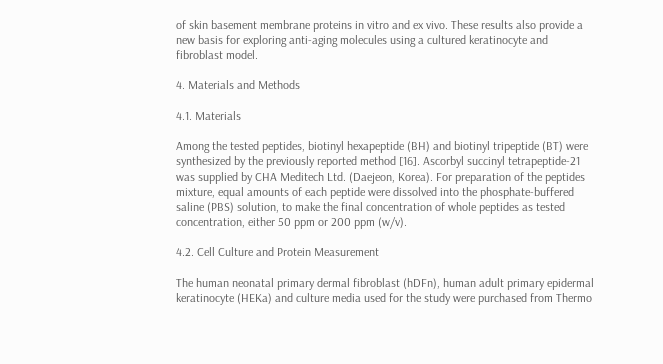of skin basement membrane proteins in vitro and ex vivo. These results also provide a new basis for exploring anti-aging molecules using a cultured keratinocyte and fibroblast model.

4. Materials and Methods

4.1. Materials

Among the tested peptides, biotinyl hexapeptide (BH) and biotinyl tripeptide (BT) were synthesized by the previously reported method [16]. Ascorbyl succinyl tetrapeptide-21 was supplied by CHA Meditech Ltd. (Daejeon, Korea). For preparation of the peptides mixture, equal amounts of each peptide were dissolved into the phosphate-buffered saline (PBS) solution, to make the final concentration of whole peptides as tested concentration, either 50 ppm or 200 ppm (w/v).

4.2. Cell Culture and Protein Measurement

The human neonatal primary dermal fibroblast (hDFn), human adult primary epidermal keratinocyte (HEKa) and culture media used for the study were purchased from Thermo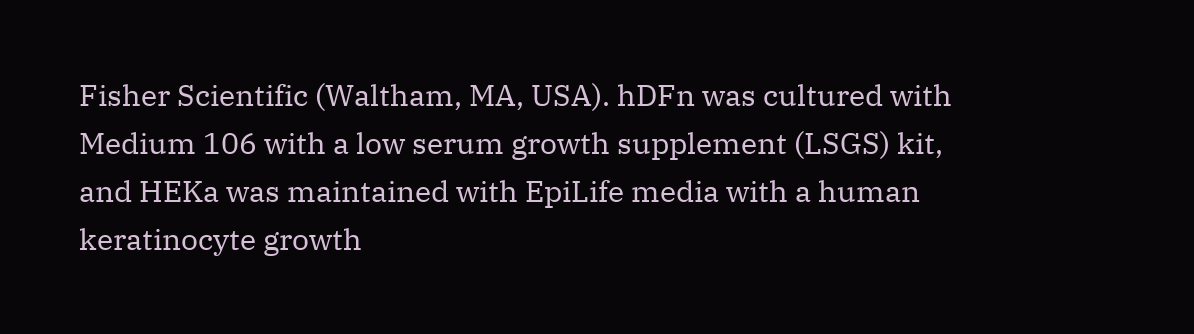Fisher Scientific (Waltham, MA, USA). hDFn was cultured with Medium 106 with a low serum growth supplement (LSGS) kit, and HEKa was maintained with EpiLife media with a human keratinocyte growth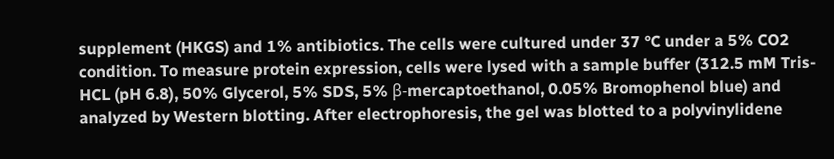supplement (HKGS) and 1% antibiotics. The cells were cultured under 37 °C under a 5% CO2 condition. To measure protein expression, cells were lysed with a sample buffer (312.5 mM Tris-HCL (pH 6.8), 50% Glycerol, 5% SDS, 5% β-mercaptoethanol, 0.05% Bromophenol blue) and analyzed by Western blotting. After electrophoresis, the gel was blotted to a polyvinylidene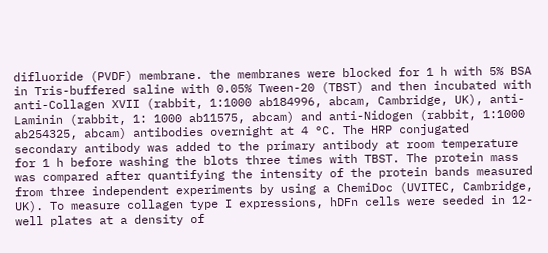difluoride (PVDF) membrane. the membranes were blocked for 1 h with 5% BSA in Tris-buffered saline with 0.05% Tween-20 (TBST) and then incubated with anti-Collagen XVII (rabbit, 1:1000 ab184996, abcam, Cambridge, UK), anti-Laminin (rabbit, 1: 1000 ab11575, abcam) and anti-Nidogen (rabbit, 1:1000 ab254325, abcam) antibodies overnight at 4 °C. The HRP conjugated secondary antibody was added to the primary antibody at room temperature for 1 h before washing the blots three times with TBST. The protein mass was compared after quantifying the intensity of the protein bands measured from three independent experiments by using a ChemiDoc (UVITEC, Cambridge, UK). To measure collagen type I expressions, hDFn cells were seeded in 12-well plates at a density of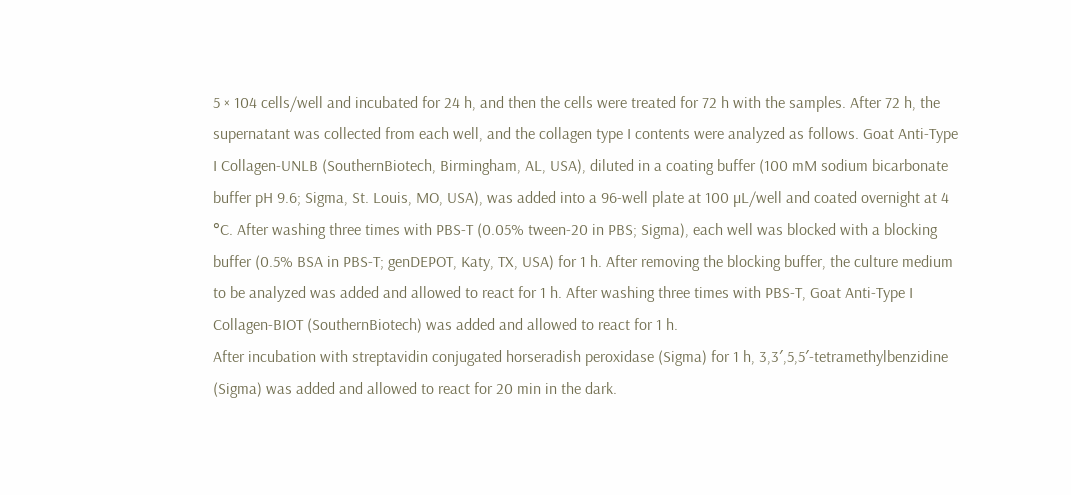5 × 104 cells/well and incubated for 24 h, and then the cells were treated for 72 h with the samples. After 72 h, the supernatant was collected from each well, and the collagen type I contents were analyzed as follows. Goat Anti-Type I Collagen-UNLB (SouthernBiotech, Birmingham, AL, USA), diluted in a coating buffer (100 mM sodium bicarbonate buffer pH 9.6; Sigma, St. Louis, MO, USA), was added into a 96-well plate at 100 µL/well and coated overnight at 4 °C. After washing three times with PBS-T (0.05% tween-20 in PBS; Sigma), each well was blocked with a blocking buffer (0.5% BSA in PBS-T; genDEPOT, Katy, TX, USA) for 1 h. After removing the blocking buffer, the culture medium to be analyzed was added and allowed to react for 1 h. After washing three times with PBS-T, Goat Anti-Type I Collagen-BIOT (SouthernBiotech) was added and allowed to react for 1 h.
After incubation with streptavidin conjugated horseradish peroxidase (Sigma) for 1 h, 3,3′,5,5′-tetramethylbenzidine (Sigma) was added and allowed to react for 20 min in the dark.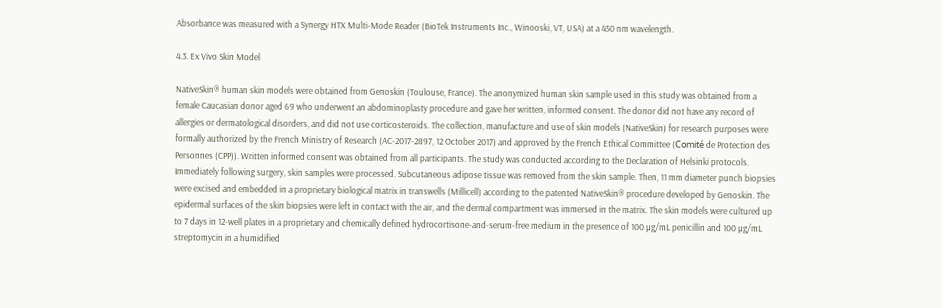Absorbance was measured with a Synergy HTX Multi-Mode Reader (BioTek Instruments Inc., Winooski, VT, USA) at a 450 nm wavelength.

4.3. Ex Vivo Skin Model

NativeSkin® human skin models were obtained from Genoskin (Toulouse, France). The anonymized human skin sample used in this study was obtained from a female Caucasian donor aged 69 who underwent an abdominoplasty procedure and gave her written, informed consent. The donor did not have any record of allergies or dermatological disorders, and did not use corticosteroids. The collection, manufacture and use of skin models (NativeSkin) for research purposes were formally authorized by the French Ministry of Research (AC-2017-2897, 12 October 2017) and approved by the French Ethical Committee (Comité de Protection des Personnes (CPP)). Written informed consent was obtained from all participants. The study was conducted according to the Declaration of Helsinki protocols. Immediately following surgery, skin samples were processed. Subcutaneous adipose tissue was removed from the skin sample. Then, 11 mm diameter punch biopsies were excised and embedded in a proprietary biological matrix in transwells (Millicell) according to the patented NativeSkin® procedure developed by Genoskin. The epidermal surfaces of the skin biopsies were left in contact with the air, and the dermal compartment was immersed in the matrix. The skin models were cultured up to 7 days in 12-well plates in a proprietary and chemically defined hydrocortisone-and-serum-free medium in the presence of 100 µg/mL penicillin and 100 µg/mL streptomycin in a humidified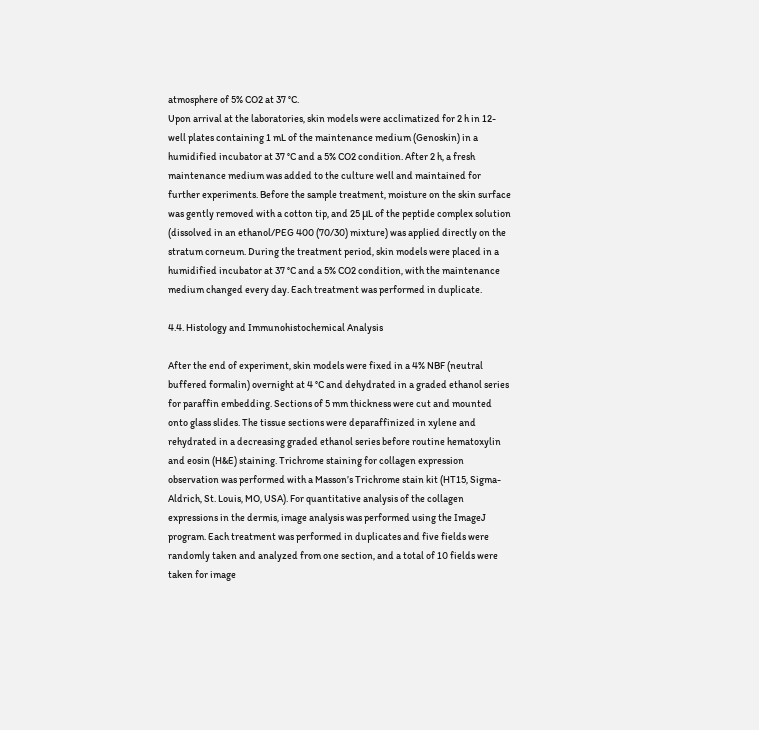atmosphere of 5% CO2 at 37 °C.
Upon arrival at the laboratories, skin models were acclimatized for 2 h in 12-well plates containing 1 mL of the maintenance medium (Genoskin) in a humidified incubator at 37 °C and a 5% CO2 condition. After 2 h, a fresh maintenance medium was added to the culture well and maintained for further experiments. Before the sample treatment, moisture on the skin surface was gently removed with a cotton tip, and 25 μL of the peptide complex solution (dissolved in an ethanol/PEG 400 (70/30) mixture) was applied directly on the stratum corneum. During the treatment period, skin models were placed in a humidified incubator at 37 °C and a 5% CO2 condition, with the maintenance medium changed every day. Each treatment was performed in duplicate.

4.4. Histology and Immunohistochemical Analysis

After the end of experiment, skin models were fixed in a 4% NBF (neutral buffered formalin) overnight at 4 °C and dehydrated in a graded ethanol series for paraffin embedding. Sections of 5 mm thickness were cut and mounted onto glass slides. The tissue sections were deparaffinized in xylene and rehydrated in a decreasing graded ethanol series before routine hematoxylin and eosin (H&E) staining. Trichrome staining for collagen expression observation was performed with a Masson’s Trichrome stain kit (HT15, Sigma-Aldrich, St. Louis, MO, USA). For quantitative analysis of the collagen expressions in the dermis, image analysis was performed using the ImageJ program. Each treatment was performed in duplicates and five fields were randomly taken and analyzed from one section, and a total of 10 fields were taken for image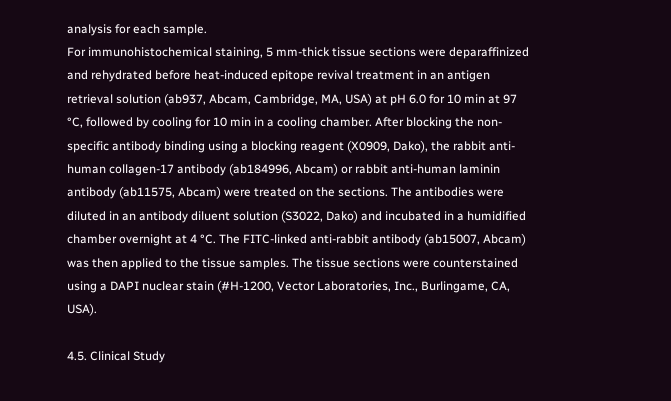analysis for each sample.
For immunohistochemical staining, 5 mm-thick tissue sections were deparaffinized and rehydrated before heat-induced epitope revival treatment in an antigen retrieval solution (ab937, Abcam, Cambridge, MA, USA) at pH 6.0 for 10 min at 97 °C, followed by cooling for 10 min in a cooling chamber. After blocking the non-specific antibody binding using a blocking reagent (X0909, Dako), the rabbit anti-human collagen-17 antibody (ab184996, Abcam) or rabbit anti-human laminin antibody (ab11575, Abcam) were treated on the sections. The antibodies were diluted in an antibody diluent solution (S3022, Dako) and incubated in a humidified chamber overnight at 4 °C. The FITC-linked anti-rabbit antibody (ab15007, Abcam) was then applied to the tissue samples. The tissue sections were counterstained using a DAPI nuclear stain (#H-1200, Vector Laboratories, Inc., Burlingame, CA, USA).

4.5. Clinical Study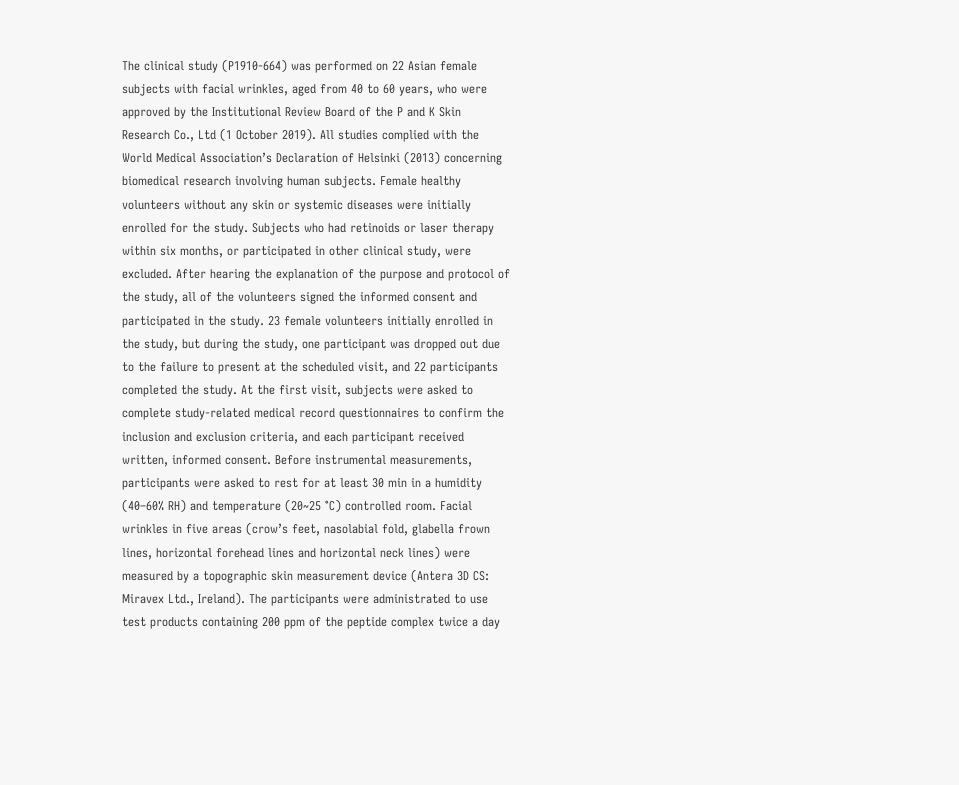The clinical study (P1910-664) was performed on 22 Asian female subjects with facial wrinkles, aged from 40 to 60 years, who were approved by the Institutional Review Board of the P and K Skin Research Co., Ltd (1 October 2019). All studies complied with the World Medical Association’s Declaration of Helsinki (2013) concerning biomedical research involving human subjects. Female healthy volunteers without any skin or systemic diseases were initially enrolled for the study. Subjects who had retinoids or laser therapy within six months, or participated in other clinical study, were excluded. After hearing the explanation of the purpose and protocol of the study, all of the volunteers signed the informed consent and participated in the study. 23 female volunteers initially enrolled in the study, but during the study, one participant was dropped out due to the failure to present at the scheduled visit, and 22 participants completed the study. At the first visit, subjects were asked to complete study-related medical record questionnaires to confirm the inclusion and exclusion criteria, and each participant received written, informed consent. Before instrumental measurements, participants were asked to rest for at least 30 min in a humidity (40–60% RH) and temperature (20~25 °C) controlled room. Facial wrinkles in five areas (crow’s feet, nasolabial fold, glabella frown lines, horizontal forehead lines and horizontal neck lines) were measured by a topographic skin measurement device (Antera 3D CS: Miravex Ltd., Ireland). The participants were administrated to use test products containing 200 ppm of the peptide complex twice a day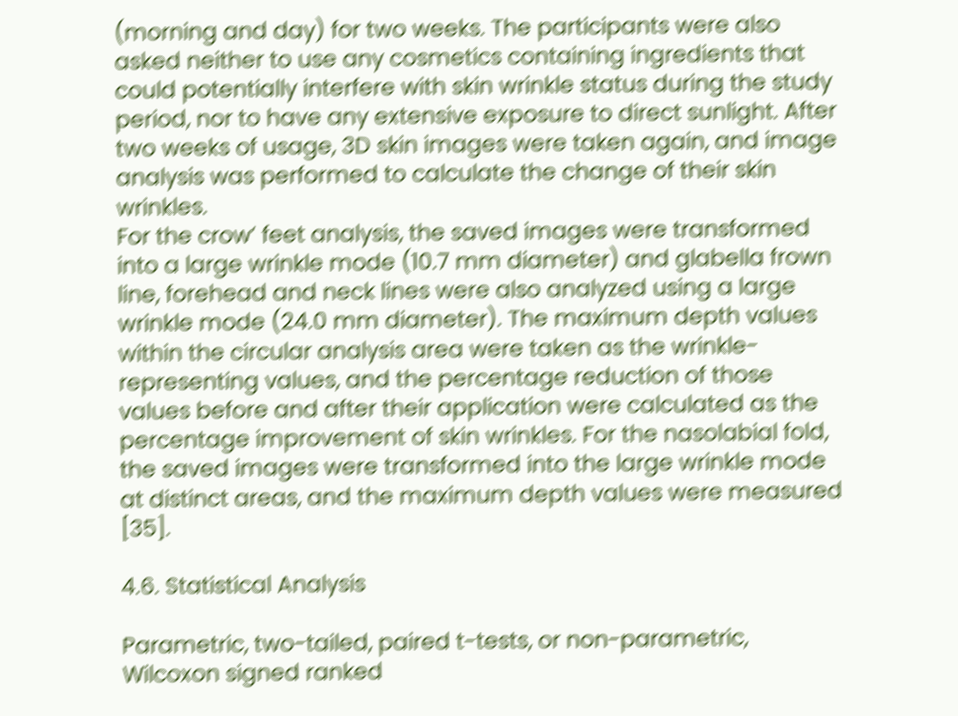(morning and day) for two weeks. The participants were also asked neither to use any cosmetics containing ingredients that could potentially interfere with skin wrinkle status during the study period, nor to have any extensive exposure to direct sunlight. After two weeks of usage, 3D skin images were taken again, and image analysis was performed to calculate the change of their skin wrinkles.
For the crow’ feet analysis, the saved images were transformed into a large wrinkle mode (10.7 mm diameter) and glabella frown line, forehead and neck lines were also analyzed using a large wrinkle mode (24.0 mm diameter). The maximum depth values within the circular analysis area were taken as the wrinkle-representing values, and the percentage reduction of those values before and after their application were calculated as the percentage improvement of skin wrinkles. For the nasolabial fold, the saved images were transformed into the large wrinkle mode at distinct areas, and the maximum depth values were measured [35].

4.6. Statistical Analysis

Parametric, two-tailed, paired t-tests, or non-parametric, Wilcoxon signed ranked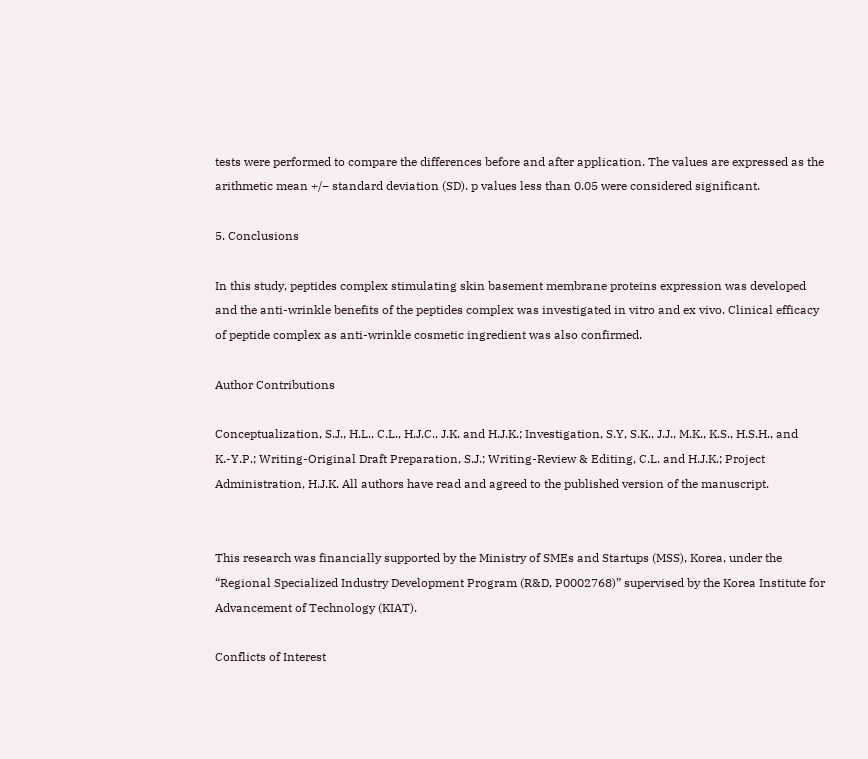tests were performed to compare the differences before and after application. The values are expressed as the arithmetic mean +/− standard deviation (SD). p values less than 0.05 were considered significant.

5. Conclusions

In this study, peptides complex stimulating skin basement membrane proteins expression was developed and the anti-wrinkle benefits of the peptides complex was investigated in vitro and ex vivo. Clinical efficacy of peptide complex as anti-wrinkle cosmetic ingredient was also confirmed.

Author Contributions

Conceptualization, S.J., H.L., C.L., H.J.C., J.K. and H.J.K.; Investigation, S.Y, S.K., J.J., M.K., K.S., H.S.H., and K.-Y.P.; Writing-Original Draft Preparation, S.J.; Writing-Review & Editing, C.L. and H.J.K.; Project Administration, H.J.K. All authors have read and agreed to the published version of the manuscript.


This research was financially supported by the Ministry of SMEs and Startups (MSS), Korea, under the “Regional Specialized Industry Development Program (R&D, P0002768)” supervised by the Korea Institute for Advancement of Technology (KIAT).

Conflicts of Interest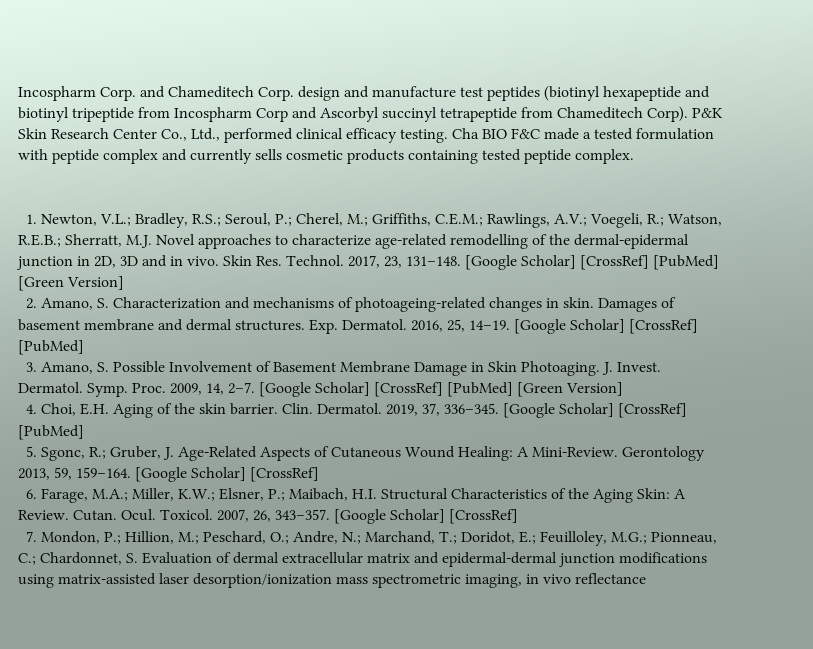Incospharm Corp. and Chameditech Corp. design and manufacture test peptides (biotinyl hexapeptide and biotinyl tripeptide from Incospharm Corp and Ascorbyl succinyl tetrapeptide from Chameditech Corp). P&K Skin Research Center Co., Ltd., performed clinical efficacy testing. Cha BIO F&C made a tested formulation with peptide complex and currently sells cosmetic products containing tested peptide complex.


  1. Newton, V.L.; Bradley, R.S.; Seroul, P.; Cherel, M.; Griffiths, C.E.M.; Rawlings, A.V.; Voegeli, R.; Watson, R.E.B.; Sherratt, M.J. Novel approaches to characterize age-related remodelling of the dermal-epidermal junction in 2D, 3D and in vivo. Skin Res. Technol. 2017, 23, 131–148. [Google Scholar] [CrossRef] [PubMed] [Green Version]
  2. Amano, S. Characterization and mechanisms of photoageing-related changes in skin. Damages of basement membrane and dermal structures. Exp. Dermatol. 2016, 25, 14–19. [Google Scholar] [CrossRef] [PubMed]
  3. Amano, S. Possible Involvement of Basement Membrane Damage in Skin Photoaging. J. Invest. Dermatol. Symp. Proc. 2009, 14, 2–7. [Google Scholar] [CrossRef] [PubMed] [Green Version]
  4. Choi, E.H. Aging of the skin barrier. Clin. Dermatol. 2019, 37, 336–345. [Google Scholar] [CrossRef] [PubMed]
  5. Sgonc, R.; Gruber, J. Age-Related Aspects of Cutaneous Wound Healing: A Mini-Review. Gerontology 2013, 59, 159–164. [Google Scholar] [CrossRef]
  6. Farage, M.A.; Miller, K.W.; Elsner, P.; Maibach, H.I. Structural Characteristics of the Aging Skin: A Review. Cutan. Ocul. Toxicol. 2007, 26, 343–357. [Google Scholar] [CrossRef]
  7. Mondon, P.; Hillion, M.; Peschard, O.; Andre, N.; Marchand, T.; Doridot, E.; Feuilloley, M.G.; Pionneau, C.; Chardonnet, S. Evaluation of dermal extracellular matrix and epidermal-dermal junction modifications using matrix-assisted laser desorption/ionization mass spectrometric imaging, in vivo reflectance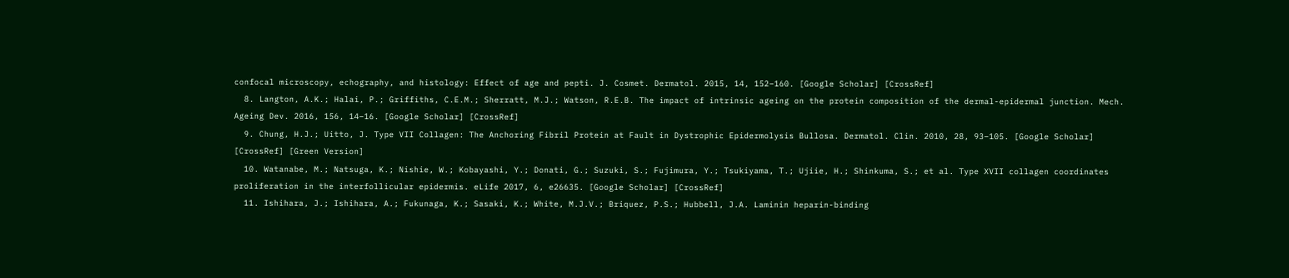confocal microscopy, echography, and histology: Effect of age and pepti. J. Cosmet. Dermatol. 2015, 14, 152–160. [Google Scholar] [CrossRef]
  8. Langton, A.K.; Halai, P.; Griffiths, C.E.M.; Sherratt, M.J.; Watson, R.E.B. The impact of intrinsic ageing on the protein composition of the dermal-epidermal junction. Mech. Ageing Dev. 2016, 156, 14–16. [Google Scholar] [CrossRef]
  9. Chung, H.J.; Uitto, J. Type VII Collagen: The Anchoring Fibril Protein at Fault in Dystrophic Epidermolysis Bullosa. Dermatol. Clin. 2010, 28, 93–105. [Google Scholar] [CrossRef] [Green Version]
  10. Watanabe, M.; Natsuga, K.; Nishie, W.; Kobayashi, Y.; Donati, G.; Suzuki, S.; Fujimura, Y.; Tsukiyama, T.; Ujiie, H.; Shinkuma, S.; et al. Type XVII collagen coordinates proliferation in the interfollicular epidermis. eLife 2017, 6, e26635. [Google Scholar] [CrossRef]
  11. Ishihara, J.; Ishihara, A.; Fukunaga, K.; Sasaki, K.; White, M.J.V.; Briquez, P.S.; Hubbell, J.A. Laminin heparin-binding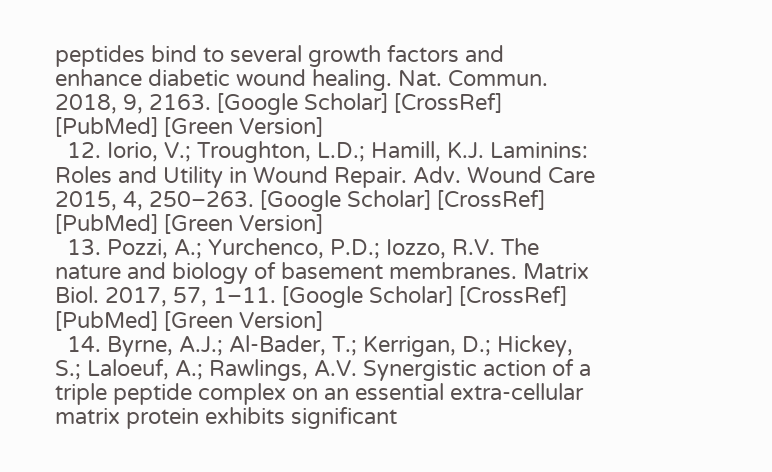peptides bind to several growth factors and enhance diabetic wound healing. Nat. Commun. 2018, 9, 2163. [Google Scholar] [CrossRef] [PubMed] [Green Version]
  12. Iorio, V.; Troughton, L.D.; Hamill, K.J. Laminins: Roles and Utility in Wound Repair. Adv. Wound Care 2015, 4, 250–263. [Google Scholar] [CrossRef] [PubMed] [Green Version]
  13. Pozzi, A.; Yurchenco, P.D.; Iozzo, R.V. The nature and biology of basement membranes. Matrix Biol. 2017, 57, 1–11. [Google Scholar] [CrossRef] [PubMed] [Green Version]
  14. Byrne, A.J.; Al-Bader, T.; Kerrigan, D.; Hickey, S.; Laloeuf, A.; Rawlings, A.V. Synergistic action of a triple peptide complex on an essential extra-cellular matrix protein exhibits significant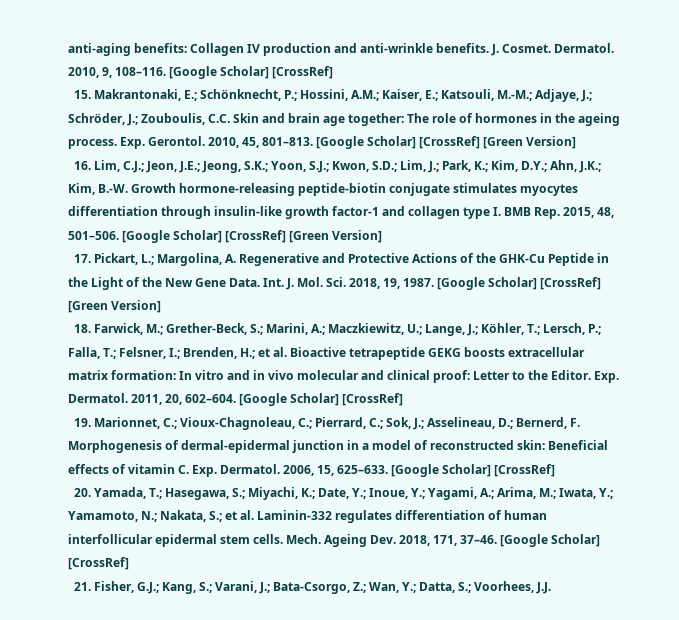anti-aging benefits: Collagen IV production and anti-wrinkle benefits. J. Cosmet. Dermatol. 2010, 9, 108–116. [Google Scholar] [CrossRef]
  15. Makrantonaki, E.; Schönknecht, P.; Hossini, A.M.; Kaiser, E.; Katsouli, M.-M.; Adjaye, J.; Schröder, J.; Zouboulis, C.C. Skin and brain age together: The role of hormones in the ageing process. Exp. Gerontol. 2010, 45, 801–813. [Google Scholar] [CrossRef] [Green Version]
  16. Lim, C.J.; Jeon, J.E.; Jeong, S.K.; Yoon, S.J.; Kwon, S.D.; Lim, J.; Park, K.; Kim, D.Y.; Ahn, J.K.; Kim, B.-W. Growth hormone-releasing peptide-biotin conjugate stimulates myocytes differentiation through insulin-like growth factor-1 and collagen type I. BMB Rep. 2015, 48, 501–506. [Google Scholar] [CrossRef] [Green Version]
  17. Pickart, L.; Margolina, A. Regenerative and Protective Actions of the GHK-Cu Peptide in the Light of the New Gene Data. Int. J. Mol. Sci. 2018, 19, 1987. [Google Scholar] [CrossRef] [Green Version]
  18. Farwick, M.; Grether-Beck, S.; Marini, A.; Maczkiewitz, U.; Lange, J.; Köhler, T.; Lersch, P.; Falla, T.; Felsner, I.; Brenden, H.; et al. Bioactive tetrapeptide GEKG boosts extracellular matrix formation: In vitro and in vivo molecular and clinical proof: Letter to the Editor. Exp. Dermatol. 2011, 20, 602–604. [Google Scholar] [CrossRef]
  19. Marionnet, C.; Vioux-Chagnoleau, C.; Pierrard, C.; Sok, J.; Asselineau, D.; Bernerd, F. Morphogenesis of dermal-epidermal junction in a model of reconstructed skin: Beneficial effects of vitamin C. Exp. Dermatol. 2006, 15, 625–633. [Google Scholar] [CrossRef]
  20. Yamada, T.; Hasegawa, S.; Miyachi, K.; Date, Y.; Inoue, Y.; Yagami, A.; Arima, M.; Iwata, Y.; Yamamoto, N.; Nakata, S.; et al. Laminin-332 regulates differentiation of human interfollicular epidermal stem cells. Mech. Ageing Dev. 2018, 171, 37–46. [Google Scholar] [CrossRef]
  21. Fisher, G.J.; Kang, S.; Varani, J.; Bata-Csorgo, Z.; Wan, Y.; Datta, S.; Voorhees, J.J.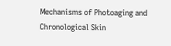Mechanisms of Photoaging and Chronological Skin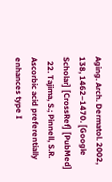Aging. Arch. Dermatol. 2002, 138, 1462–1470. [Google Scholar] [CrossRef] [PubMed]
  22. Tajima, S.; Pinnell, S.R. Ascorbic acid preferentially enhances type I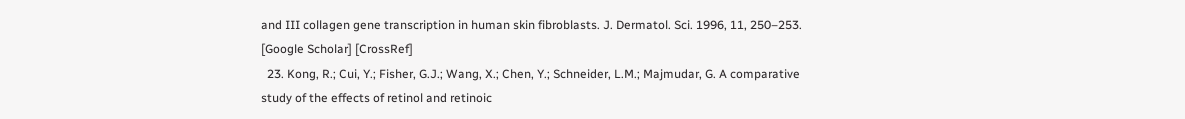and III collagen gene transcription in human skin fibroblasts. J. Dermatol. Sci. 1996, 11, 250–253. [Google Scholar] [CrossRef]
  23. Kong, R.; Cui, Y.; Fisher, G.J.; Wang, X.; Chen, Y.; Schneider, L.M.; Majmudar, G. A comparative study of the effects of retinol and retinoic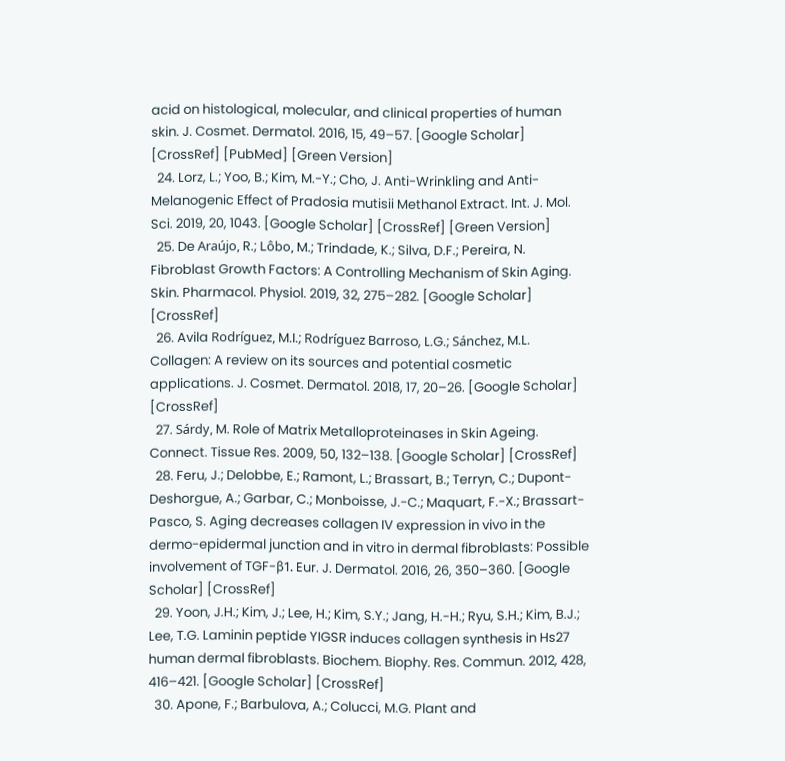acid on histological, molecular, and clinical properties of human skin. J. Cosmet. Dermatol. 2016, 15, 49–57. [Google Scholar] [CrossRef] [PubMed] [Green Version]
  24. Lorz, L.; Yoo, B.; Kim, M.-Y.; Cho, J. Anti-Wrinkling and Anti-Melanogenic Effect of Pradosia mutisii Methanol Extract. Int. J. Mol. Sci. 2019, 20, 1043. [Google Scholar] [CrossRef] [Green Version]
  25. De Araújo, R.; Lôbo, M.; Trindade, K.; Silva, D.F.; Pereira, N. Fibroblast Growth Factors: A Controlling Mechanism of Skin Aging. Skin. Pharmacol. Physiol. 2019, 32, 275–282. [Google Scholar] [CrossRef]
  26. Avila Rodríguez, M.I.; Rodríguez Barroso, L.G.; Sánchez, M.L. Collagen: A review on its sources and potential cosmetic applications. J. Cosmet. Dermatol. 2018, 17, 20–26. [Google Scholar] [CrossRef]
  27. Sárdy, M. Role of Matrix Metalloproteinases in Skin Ageing. Connect. Tissue Res. 2009, 50, 132–138. [Google Scholar] [CrossRef]
  28. Feru, J.; Delobbe, E.; Ramont, L.; Brassart, B.; Terryn, C.; Dupont-Deshorgue, A.; Garbar, C.; Monboisse, J.-C.; Maquart, F.-X.; Brassart-Pasco, S. Aging decreases collagen IV expression in vivo in the dermo-epidermal junction and in vitro in dermal fibroblasts: Possible involvement of TGF-β1. Eur. J. Dermatol. 2016, 26, 350–360. [Google Scholar] [CrossRef]
  29. Yoon, J.H.; Kim, J.; Lee, H.; Kim, S.Y.; Jang, H.-H.; Ryu, S.H.; Kim, B.J.; Lee, T.G. Laminin peptide YIGSR induces collagen synthesis in Hs27 human dermal fibroblasts. Biochem. Biophy. Res. Commun. 2012, 428, 416–421. [Google Scholar] [CrossRef]
  30. Apone, F.; Barbulova, A.; Colucci, M.G. Plant and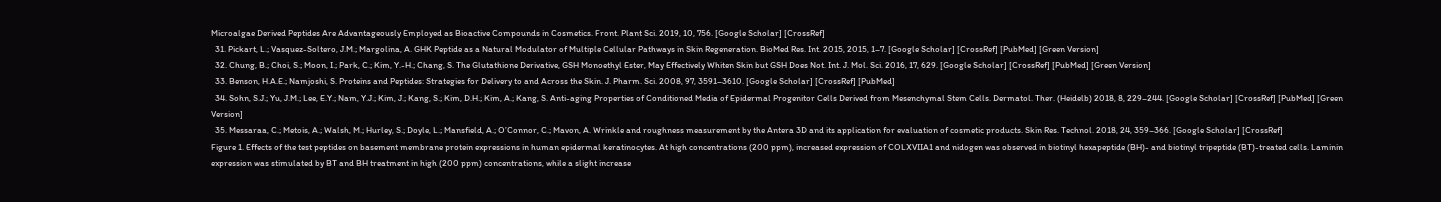Microalgae Derived Peptides Are Advantageously Employed as Bioactive Compounds in Cosmetics. Front. Plant Sci. 2019, 10, 756. [Google Scholar] [CrossRef]
  31. Pickart, L.; Vasquez-Soltero, J.M.; Margolina, A. GHK Peptide as a Natural Modulator of Multiple Cellular Pathways in Skin Regeneration. BioMed Res. Int. 2015, 2015, 1–7. [Google Scholar] [CrossRef] [PubMed] [Green Version]
  32. Chung, B.; Choi, S.; Moon, I.; Park, C.; Kim, Y.-H.; Chang, S. The Glutathione Derivative, GSH Monoethyl Ester, May Effectively Whiten Skin but GSH Does Not. Int. J. Mol. Sci. 2016, 17, 629. [Google Scholar] [CrossRef] [PubMed] [Green Version]
  33. Benson, H.A.E.; Namjoshi, S. Proteins and Peptides: Strategies for Delivery to and Across the Skin. J. Pharm. Sci. 2008, 97, 3591–3610. [Google Scholar] [CrossRef] [PubMed]
  34. Sohn, S.J.; Yu, J.M.; Lee, E.Y.; Nam, Y.J.; Kim, J.; Kang, S.; Kim, D.H.; Kim, A.; Kang, S. Anti-aging Properties of Conditioned Media of Epidermal Progenitor Cells Derived from Mesenchymal Stem Cells. Dermatol. Ther. (Heidelb) 2018, 8, 229–244. [Google Scholar] [CrossRef] [PubMed] [Green Version]
  35. Messaraa, C.; Metois, A.; Walsh, M.; Hurley, S.; Doyle, L.; Mansfield, A.; O’Connor, C.; Mavon, A. Wrinkle and roughness measurement by the Antera 3D and its application for evaluation of cosmetic products. Skin Res. Technol. 2018, 24, 359–366. [Google Scholar] [CrossRef]
Figure 1. Effects of the test peptides on basement membrane protein expressions in human epidermal keratinocytes. At high concentrations (200 ppm), increased expression of COLXVIIA1 and nidogen was observed in biotinyl hexapeptide (BH)- and biotinyl tripeptide (BT)-treated cells. Laminin expression was stimulated by BT and BH treatment in high (200 ppm) concentrations, while a slight increase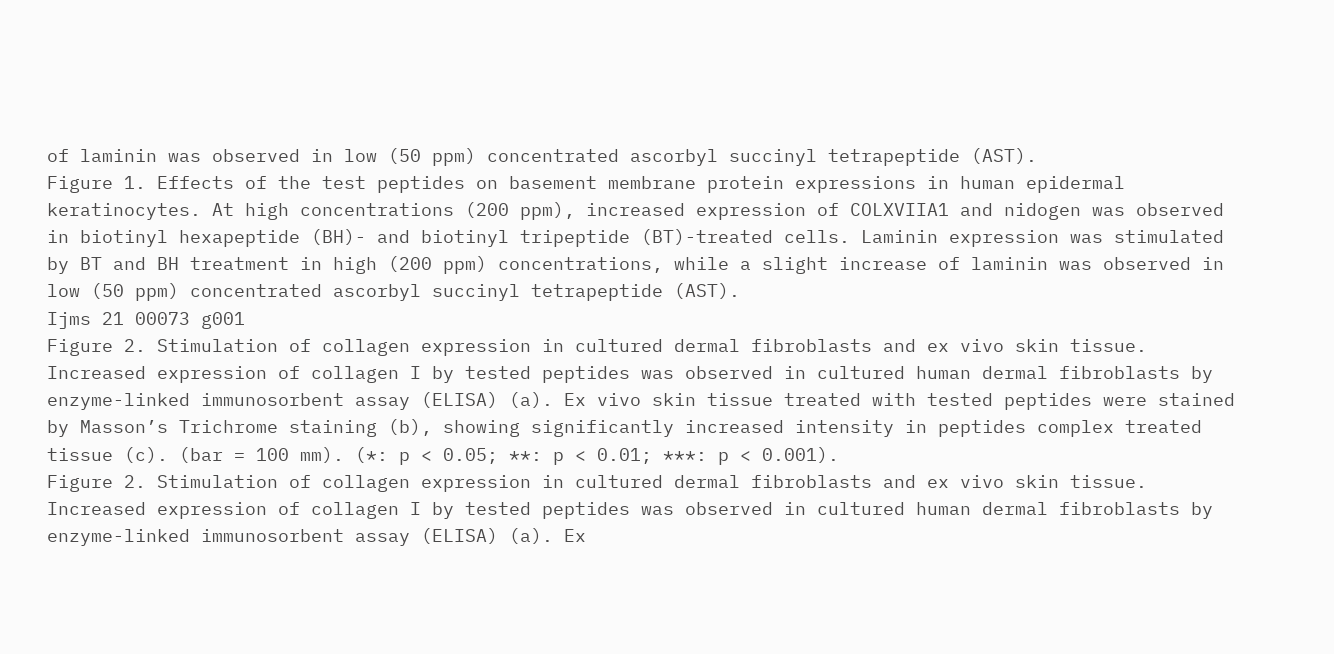of laminin was observed in low (50 ppm) concentrated ascorbyl succinyl tetrapeptide (AST).
Figure 1. Effects of the test peptides on basement membrane protein expressions in human epidermal keratinocytes. At high concentrations (200 ppm), increased expression of COLXVIIA1 and nidogen was observed in biotinyl hexapeptide (BH)- and biotinyl tripeptide (BT)-treated cells. Laminin expression was stimulated by BT and BH treatment in high (200 ppm) concentrations, while a slight increase of laminin was observed in low (50 ppm) concentrated ascorbyl succinyl tetrapeptide (AST).
Ijms 21 00073 g001
Figure 2. Stimulation of collagen expression in cultured dermal fibroblasts and ex vivo skin tissue. Increased expression of collagen I by tested peptides was observed in cultured human dermal fibroblasts by enzyme-linked immunosorbent assay (ELISA) (a). Ex vivo skin tissue treated with tested peptides were stained by Masson’s Trichrome staining (b), showing significantly increased intensity in peptides complex treated tissue (c). (bar = 100 mm). (*: p < 0.05; **: p < 0.01; ***: p < 0.001).
Figure 2. Stimulation of collagen expression in cultured dermal fibroblasts and ex vivo skin tissue. Increased expression of collagen I by tested peptides was observed in cultured human dermal fibroblasts by enzyme-linked immunosorbent assay (ELISA) (a). Ex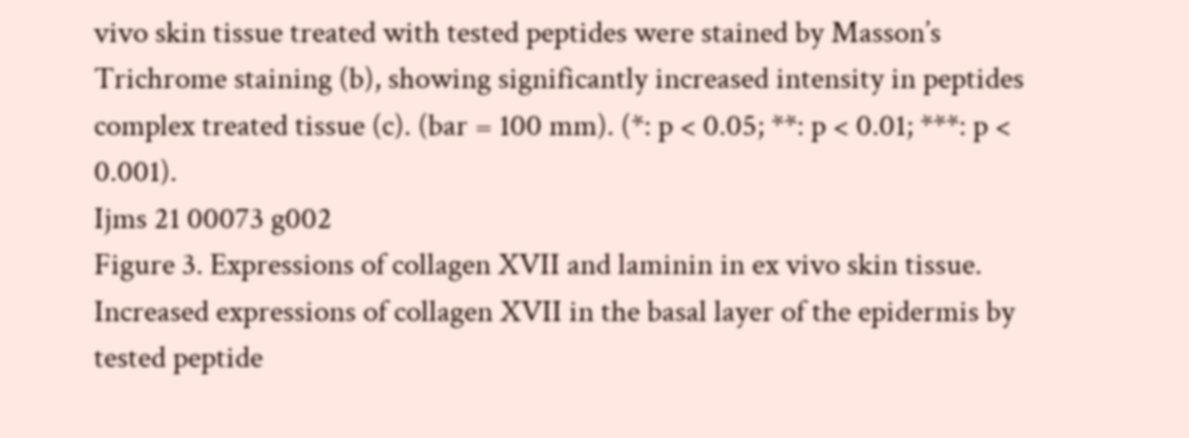vivo skin tissue treated with tested peptides were stained by Masson’s Trichrome staining (b), showing significantly increased intensity in peptides complex treated tissue (c). (bar = 100 mm). (*: p < 0.05; **: p < 0.01; ***: p < 0.001).
Ijms 21 00073 g002
Figure 3. Expressions of collagen XVII and laminin in ex vivo skin tissue. Increased expressions of collagen XVII in the basal layer of the epidermis by tested peptide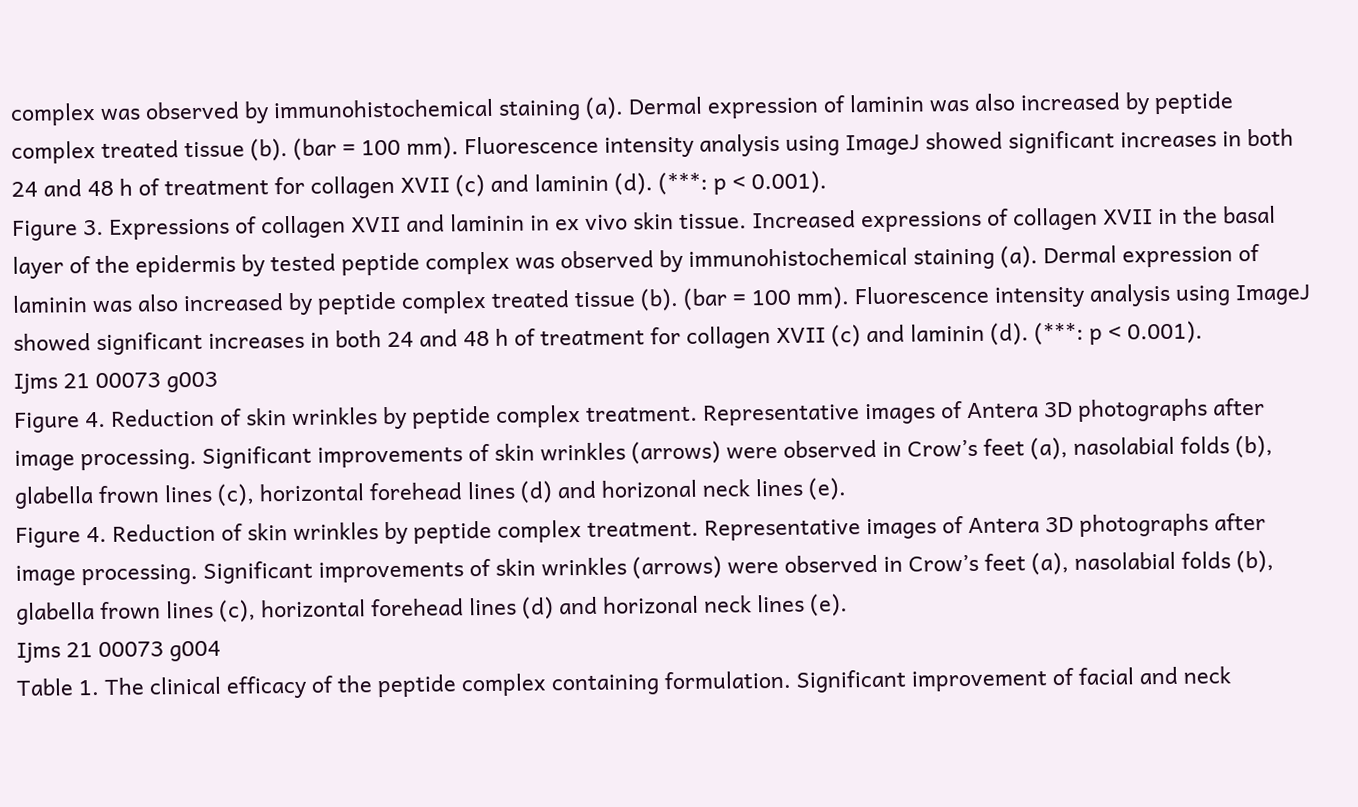complex was observed by immunohistochemical staining (a). Dermal expression of laminin was also increased by peptide complex treated tissue (b). (bar = 100 mm). Fluorescence intensity analysis using ImageJ showed significant increases in both 24 and 48 h of treatment for collagen XVII (c) and laminin (d). (***: p < 0.001).
Figure 3. Expressions of collagen XVII and laminin in ex vivo skin tissue. Increased expressions of collagen XVII in the basal layer of the epidermis by tested peptide complex was observed by immunohistochemical staining (a). Dermal expression of laminin was also increased by peptide complex treated tissue (b). (bar = 100 mm). Fluorescence intensity analysis using ImageJ showed significant increases in both 24 and 48 h of treatment for collagen XVII (c) and laminin (d). (***: p < 0.001).
Ijms 21 00073 g003
Figure 4. Reduction of skin wrinkles by peptide complex treatment. Representative images of Antera 3D photographs after image processing. Significant improvements of skin wrinkles (arrows) were observed in Crow’s feet (a), nasolabial folds (b), glabella frown lines (c), horizontal forehead lines (d) and horizonal neck lines (e).
Figure 4. Reduction of skin wrinkles by peptide complex treatment. Representative images of Antera 3D photographs after image processing. Significant improvements of skin wrinkles (arrows) were observed in Crow’s feet (a), nasolabial folds (b), glabella frown lines (c), horizontal forehead lines (d) and horizonal neck lines (e).
Ijms 21 00073 g004
Table 1. The clinical efficacy of the peptide complex containing formulation. Significant improvement of facial and neck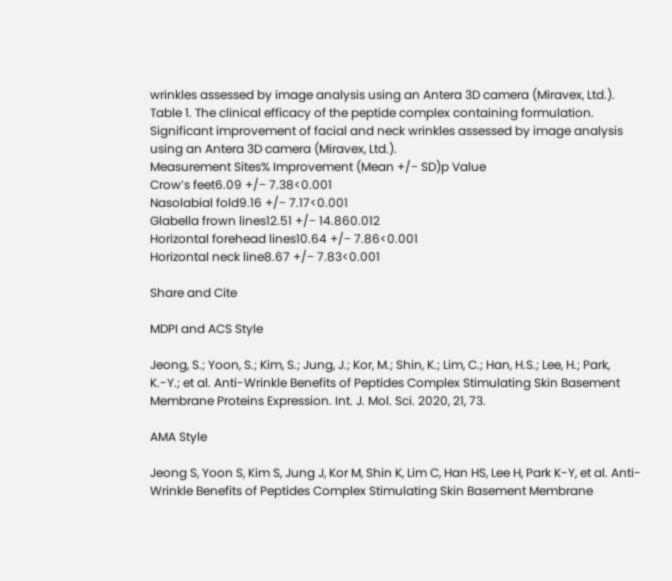wrinkles assessed by image analysis using an Antera 3D camera (Miravex, Ltd.).
Table 1. The clinical efficacy of the peptide complex containing formulation. Significant improvement of facial and neck wrinkles assessed by image analysis using an Antera 3D camera (Miravex, Ltd.).
Measurement Sites% Improvement (Mean +/− SD)p Value
Crow’s feet6.09 +/− 7.38<0.001
Nasolabial fold9.16 +/− 7.17<0.001
Glabella frown lines12.51 +/− 14.860.012
Horizontal forehead lines10.64 +/− 7.86<0.001
Horizontal neck line8.67 +/− 7.83<0.001

Share and Cite

MDPI and ACS Style

Jeong, S.; Yoon, S.; Kim, S.; Jung, J.; Kor, M.; Shin, K.; Lim, C.; Han, H.S.; Lee, H.; Park, K.-Y.; et al. Anti-Wrinkle Benefits of Peptides Complex Stimulating Skin Basement Membrane Proteins Expression. Int. J. Mol. Sci. 2020, 21, 73.

AMA Style

Jeong S, Yoon S, Kim S, Jung J, Kor M, Shin K, Lim C, Han HS, Lee H, Park K-Y, et al. Anti-Wrinkle Benefits of Peptides Complex Stimulating Skin Basement Membrane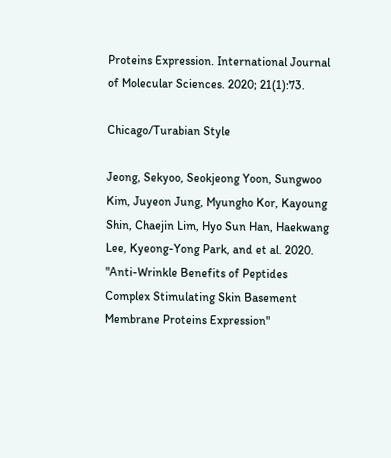Proteins Expression. International Journal of Molecular Sciences. 2020; 21(1):73.

Chicago/Turabian Style

Jeong, Sekyoo, Seokjeong Yoon, Sungwoo Kim, Juyeon Jung, Myungho Kor, Kayoung Shin, Chaejin Lim, Hyo Sun Han, Haekwang Lee, Kyeong-Yong Park, and et al. 2020. "Anti-Wrinkle Benefits of Peptides Complex Stimulating Skin Basement Membrane Proteins Expression"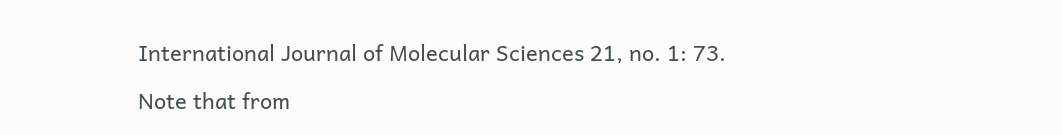International Journal of Molecular Sciences 21, no. 1: 73.

Note that from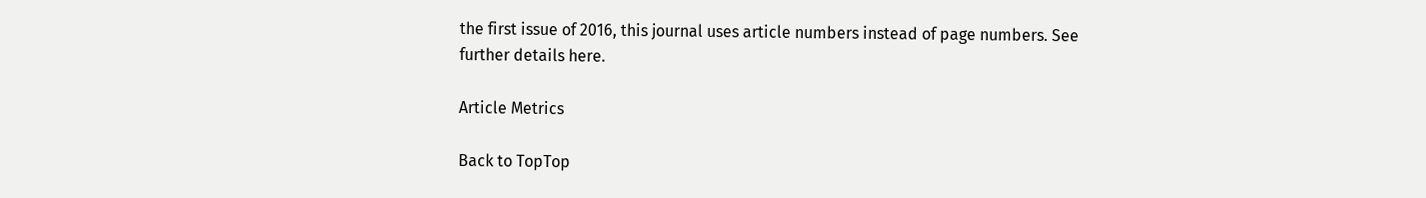the first issue of 2016, this journal uses article numbers instead of page numbers. See further details here.

Article Metrics

Back to TopTop